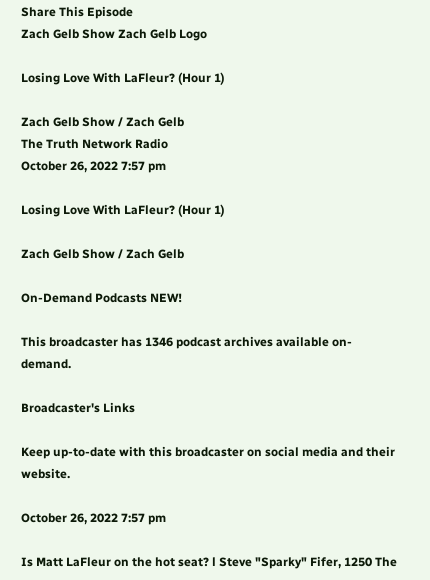Share This Episode
Zach Gelb Show Zach Gelb Logo

Losing Love With LaFleur? (Hour 1)

Zach Gelb Show / Zach Gelb
The Truth Network Radio
October 26, 2022 7:57 pm

Losing Love With LaFleur? (Hour 1)

Zach Gelb Show / Zach Gelb

On-Demand Podcasts NEW!

This broadcaster has 1346 podcast archives available on-demand.

Broadcaster's Links

Keep up-to-date with this broadcaster on social media and their website.

October 26, 2022 7:57 pm

Is Matt LaFleur on the hot seat? l Steve "Sparky" Fifer, 1250 The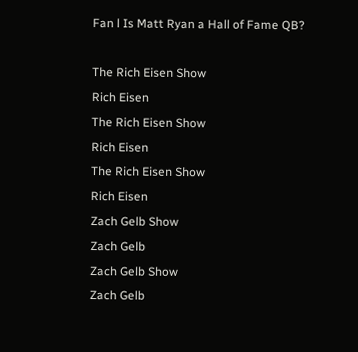Fan l Is Matt Ryan a Hall of Fame QB?

The Rich Eisen Show
Rich Eisen
The Rich Eisen Show
Rich Eisen
The Rich Eisen Show
Rich Eisen
Zach Gelb Show
Zach Gelb
Zach Gelb Show
Zach Gelb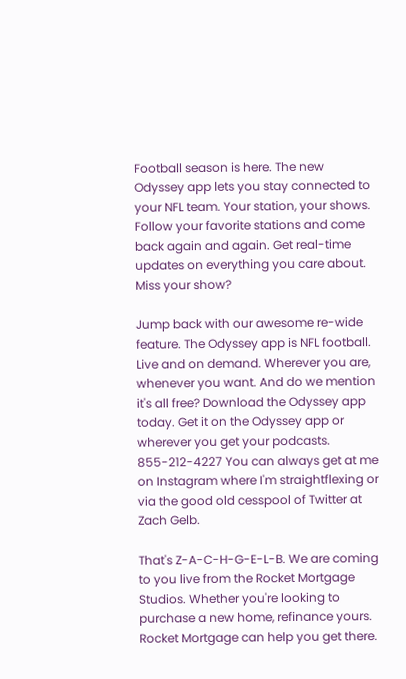Football season is here. The new Odyssey app lets you stay connected to your NFL team. Your station, your shows. Follow your favorite stations and come back again and again. Get real-time updates on everything you care about. Miss your show?

Jump back with our awesome re-wide feature. The Odyssey app is NFL football. Live and on demand. Wherever you are, whenever you want. And do we mention it's all free? Download the Odyssey app today. Get it on the Odyssey app or wherever you get your podcasts. 855-212-4227 You can always get at me on Instagram where I'm straightflexing or via the good old cesspool of Twitter at Zach Gelb.

That's Z-A-C-H-G-E-L-B. We are coming to you live from the Rocket Mortgage Studios. Whether you're looking to purchase a new home, refinance yours. Rocket Mortgage can help you get there.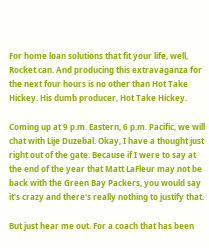For home loan solutions that fit your life, well, Rocket can. And producing this extravaganza for the next four hours is no other than Hot Take Hickey. His dumb producer, Hot Take Hickey.

Coming up at 9 p.m. Eastern, 6 p.m. Pacific, we will chat with Lije Duzebal. Okay, I have a thought just right out of the gate. Because if I were to say at the end of the year that Matt LaFleur may not be back with the Green Bay Packers, you would say it's crazy and there's really nothing to justify that.

But just hear me out. For a coach that has been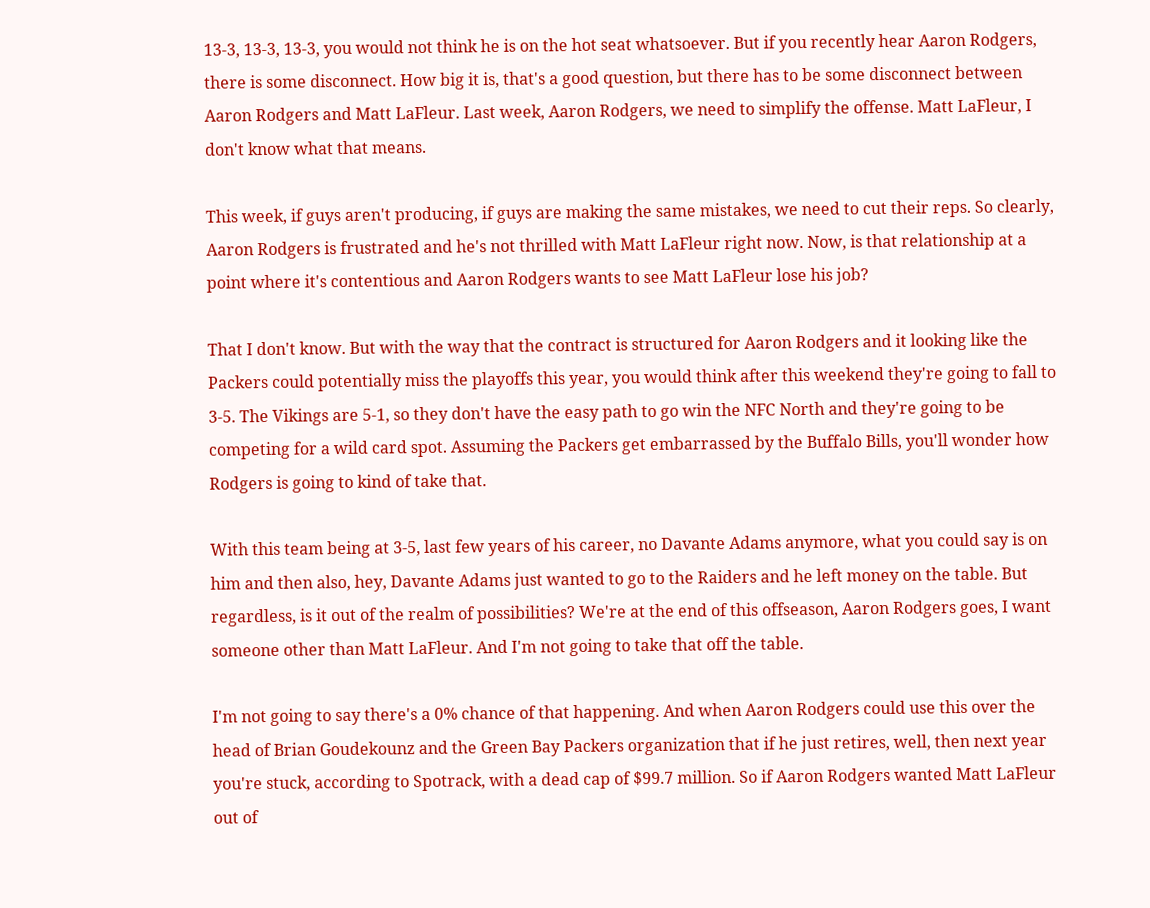13-3, 13-3, 13-3, you would not think he is on the hot seat whatsoever. But if you recently hear Aaron Rodgers, there is some disconnect. How big it is, that's a good question, but there has to be some disconnect between Aaron Rodgers and Matt LaFleur. Last week, Aaron Rodgers, we need to simplify the offense. Matt LaFleur, I don't know what that means.

This week, if guys aren't producing, if guys are making the same mistakes, we need to cut their reps. So clearly, Aaron Rodgers is frustrated and he's not thrilled with Matt LaFleur right now. Now, is that relationship at a point where it's contentious and Aaron Rodgers wants to see Matt LaFleur lose his job?

That I don't know. But with the way that the contract is structured for Aaron Rodgers and it looking like the Packers could potentially miss the playoffs this year, you would think after this weekend they're going to fall to 3-5. The Vikings are 5-1, so they don't have the easy path to go win the NFC North and they're going to be competing for a wild card spot. Assuming the Packers get embarrassed by the Buffalo Bills, you'll wonder how Rodgers is going to kind of take that.

With this team being at 3-5, last few years of his career, no Davante Adams anymore, what you could say is on him and then also, hey, Davante Adams just wanted to go to the Raiders and he left money on the table. But regardless, is it out of the realm of possibilities? We're at the end of this offseason, Aaron Rodgers goes, I want someone other than Matt LaFleur. And I'm not going to take that off the table.

I'm not going to say there's a 0% chance of that happening. And when Aaron Rodgers could use this over the head of Brian Goudekounz and the Green Bay Packers organization that if he just retires, well, then next year you're stuck, according to Spotrack, with a dead cap of $99.7 million. So if Aaron Rodgers wanted Matt LaFleur out of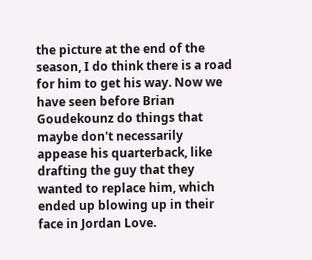the picture at the end of the season, I do think there is a road for him to get his way. Now we have seen before Brian Goudekounz do things that maybe don't necessarily appease his quarterback, like drafting the guy that they wanted to replace him, which ended up blowing up in their face in Jordan Love.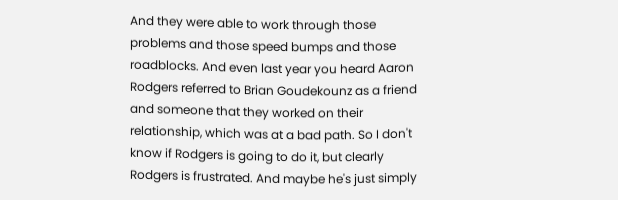And they were able to work through those problems and those speed bumps and those roadblocks. And even last year you heard Aaron Rodgers referred to Brian Goudekounz as a friend and someone that they worked on their relationship, which was at a bad path. So I don't know if Rodgers is going to do it, but clearly Rodgers is frustrated. And maybe he's just simply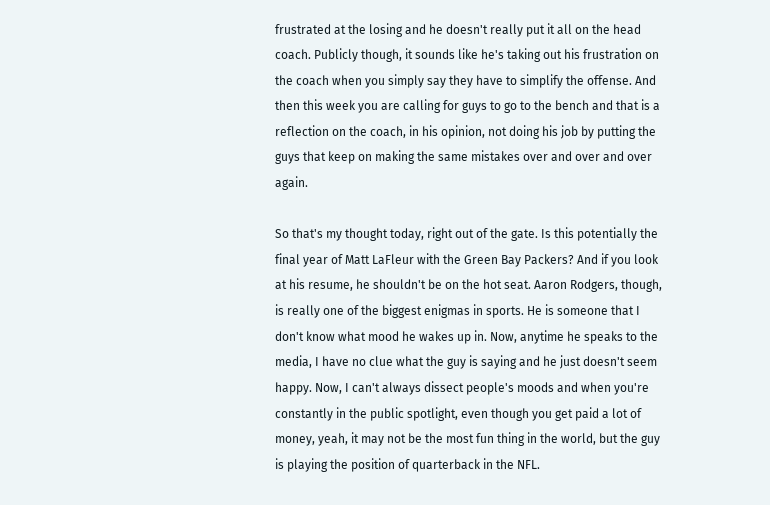frustrated at the losing and he doesn't really put it all on the head coach. Publicly though, it sounds like he's taking out his frustration on the coach when you simply say they have to simplify the offense. And then this week you are calling for guys to go to the bench and that is a reflection on the coach, in his opinion, not doing his job by putting the guys that keep on making the same mistakes over and over and over again.

So that's my thought today, right out of the gate. Is this potentially the final year of Matt LaFleur with the Green Bay Packers? And if you look at his resume, he shouldn't be on the hot seat. Aaron Rodgers, though, is really one of the biggest enigmas in sports. He is someone that I don't know what mood he wakes up in. Now, anytime he speaks to the media, I have no clue what the guy is saying and he just doesn't seem happy. Now, I can't always dissect people's moods and when you're constantly in the public spotlight, even though you get paid a lot of money, yeah, it may not be the most fun thing in the world, but the guy is playing the position of quarterback in the NFL.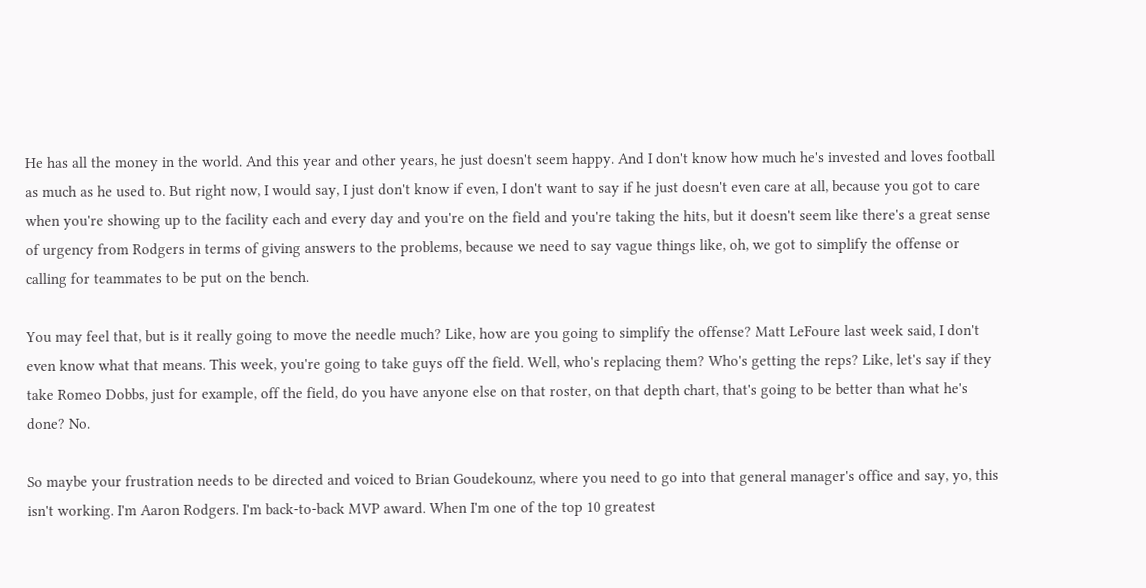He has all the money in the world. And this year and other years, he just doesn't seem happy. And I don't know how much he's invested and loves football as much as he used to. But right now, I would say, I just don't know if even, I don't want to say if he just doesn't even care at all, because you got to care when you're showing up to the facility each and every day and you're on the field and you're taking the hits, but it doesn't seem like there's a great sense of urgency from Rodgers in terms of giving answers to the problems, because we need to say vague things like, oh, we got to simplify the offense or calling for teammates to be put on the bench.

You may feel that, but is it really going to move the needle much? Like, how are you going to simplify the offense? Matt LeFoure last week said, I don't even know what that means. This week, you're going to take guys off the field. Well, who's replacing them? Who's getting the reps? Like, let's say if they take Romeo Dobbs, just for example, off the field, do you have anyone else on that roster, on that depth chart, that's going to be better than what he's done? No.

So maybe your frustration needs to be directed and voiced to Brian Goudekounz, where you need to go into that general manager's office and say, yo, this isn't working. I'm Aaron Rodgers. I'm back-to-back MVP award. When I'm one of the top 10 greatest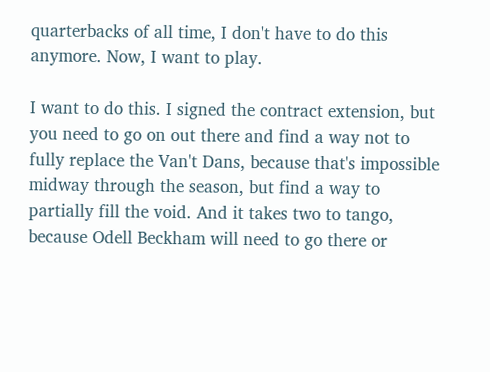quarterbacks of all time, I don't have to do this anymore. Now, I want to play.

I want to do this. I signed the contract extension, but you need to go on out there and find a way not to fully replace the Van't Dans, because that's impossible midway through the season, but find a way to partially fill the void. And it takes two to tango, because Odell Beckham will need to go there or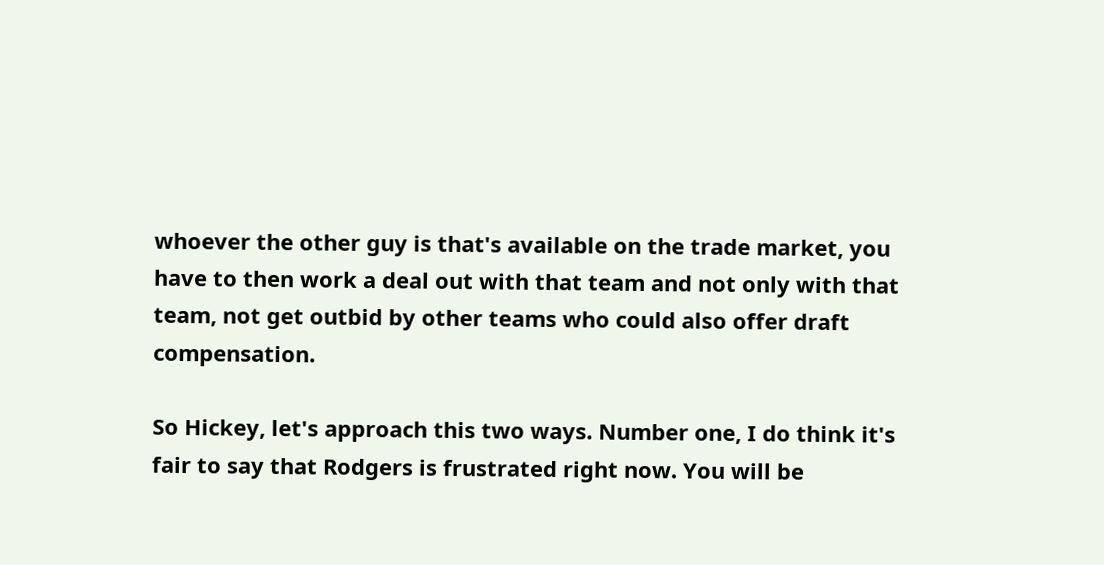whoever the other guy is that's available on the trade market, you have to then work a deal out with that team and not only with that team, not get outbid by other teams who could also offer draft compensation.

So Hickey, let's approach this two ways. Number one, I do think it's fair to say that Rodgers is frustrated right now. You will be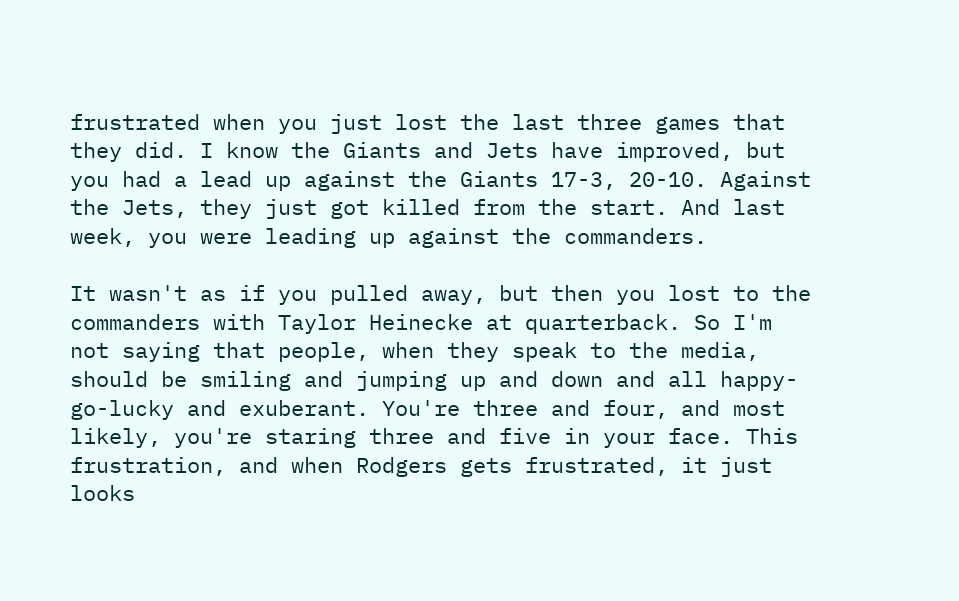frustrated when you just lost the last three games that they did. I know the Giants and Jets have improved, but you had a lead up against the Giants 17-3, 20-10. Against the Jets, they just got killed from the start. And last week, you were leading up against the commanders.

It wasn't as if you pulled away, but then you lost to the commanders with Taylor Heinecke at quarterback. So I'm not saying that people, when they speak to the media, should be smiling and jumping up and down and all happy-go-lucky and exuberant. You're three and four, and most likely, you're staring three and five in your face. This frustration, and when Rodgers gets frustrated, it just looks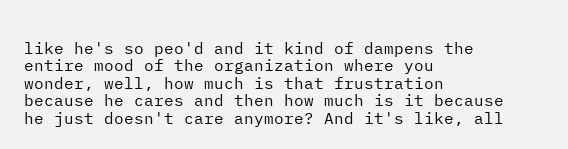like he's so peo'd and it kind of dampens the entire mood of the organization where you wonder, well, how much is that frustration because he cares and then how much is it because he just doesn't care anymore? And it's like, all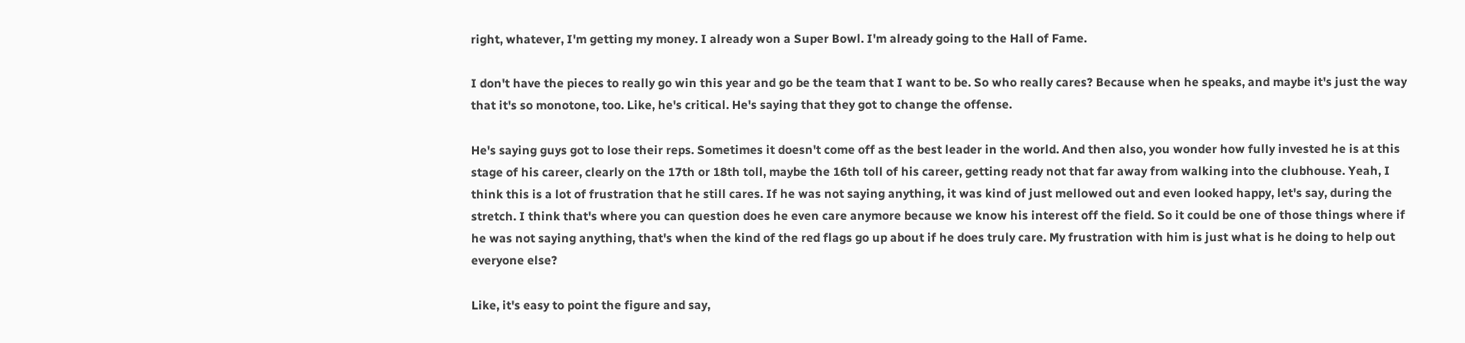right, whatever, I'm getting my money. I already won a Super Bowl. I'm already going to the Hall of Fame.

I don't have the pieces to really go win this year and go be the team that I want to be. So who really cares? Because when he speaks, and maybe it's just the way that it's so monotone, too. Like, he's critical. He's saying that they got to change the offense.

He's saying guys got to lose their reps. Sometimes it doesn't come off as the best leader in the world. And then also, you wonder how fully invested he is at this stage of his career, clearly on the 17th or 18th toll, maybe the 16th toll of his career, getting ready not that far away from walking into the clubhouse. Yeah, I think this is a lot of frustration that he still cares. If he was not saying anything, it was kind of just mellowed out and even looked happy, let's say, during the stretch. I think that's where you can question does he even care anymore because we know his interest off the field. So it could be one of those things where if he was not saying anything, that's when the kind of the red flags go up about if he does truly care. My frustration with him is just what is he doing to help out everyone else?

Like, it's easy to point the figure and say,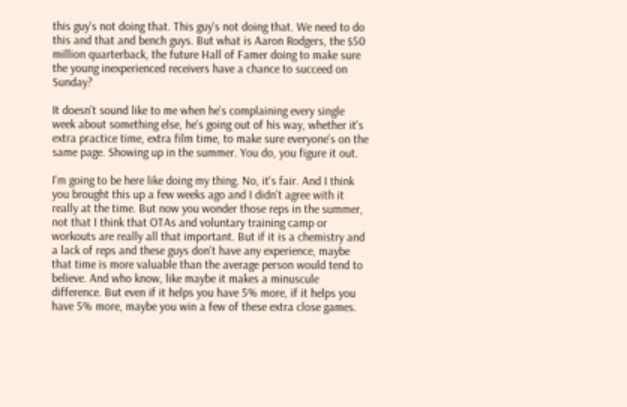this guy's not doing that. This guy's not doing that. We need to do this and that and bench guys. But what is Aaron Rodgers, the $50 million quarterback, the future Hall of Famer doing to make sure the young inexperienced receivers have a chance to succeed on Sunday?

It doesn't sound like to me when he's complaining every single week about something else, he's going out of his way, whether it's extra practice time, extra film time, to make sure everyone's on the same page. Showing up in the summer. You do, you figure it out.

I'm going to be here like doing my thing. No, it's fair. And I think you brought this up a few weeks ago and I didn't agree with it really at the time. But now you wonder those reps in the summer, not that I think that OTAs and voluntary training camp or workouts are really all that important. But if it is a chemistry and a lack of reps and these guys don't have any experience, maybe that time is more valuable than the average person would tend to believe. And who know, like maybe it makes a minuscule difference. But even if it helps you have 5% more, if it helps you have 5% more, maybe you win a few of these extra close games.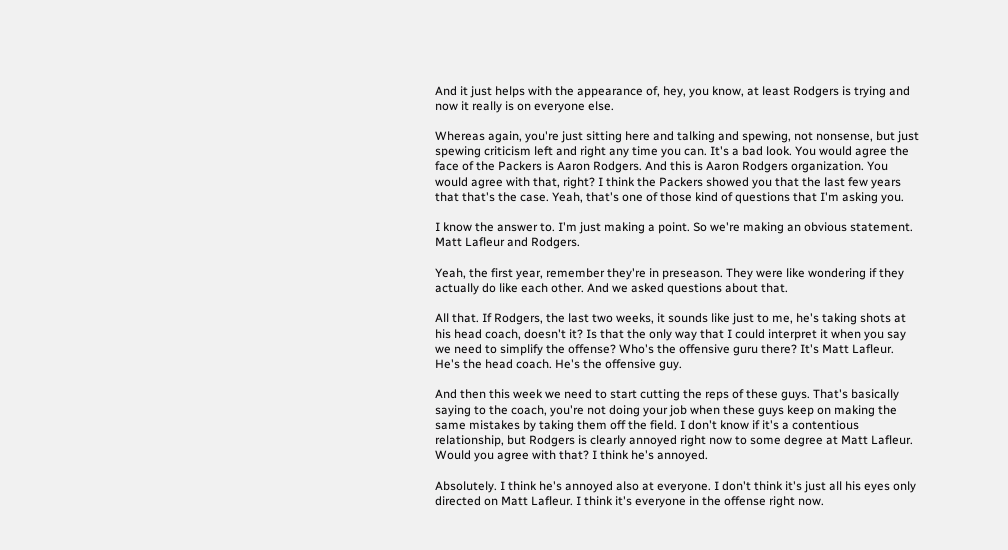And it just helps with the appearance of, hey, you know, at least Rodgers is trying and now it really is on everyone else.

Whereas again, you're just sitting here and talking and spewing, not nonsense, but just spewing criticism left and right any time you can. It's a bad look. You would agree the face of the Packers is Aaron Rodgers. And this is Aaron Rodgers organization. You would agree with that, right? I think the Packers showed you that the last few years that that's the case. Yeah, that's one of those kind of questions that I'm asking you.

I know the answer to. I'm just making a point. So we're making an obvious statement. Matt Lafleur and Rodgers.

Yeah, the first year, remember they're in preseason. They were like wondering if they actually do like each other. And we asked questions about that.

All that. If Rodgers, the last two weeks, it sounds like just to me, he's taking shots at his head coach, doesn't it? Is that the only way that I could interpret it when you say we need to simplify the offense? Who's the offensive guru there? It's Matt Lafleur. He's the head coach. He's the offensive guy.

And then this week we need to start cutting the reps of these guys. That's basically saying to the coach, you're not doing your job when these guys keep on making the same mistakes by taking them off the field. I don't know if it's a contentious relationship, but Rodgers is clearly annoyed right now to some degree at Matt Lafleur. Would you agree with that? I think he's annoyed.

Absolutely. I think he's annoyed also at everyone. I don't think it's just all his eyes only directed on Matt Lafleur. I think it's everyone in the offense right now.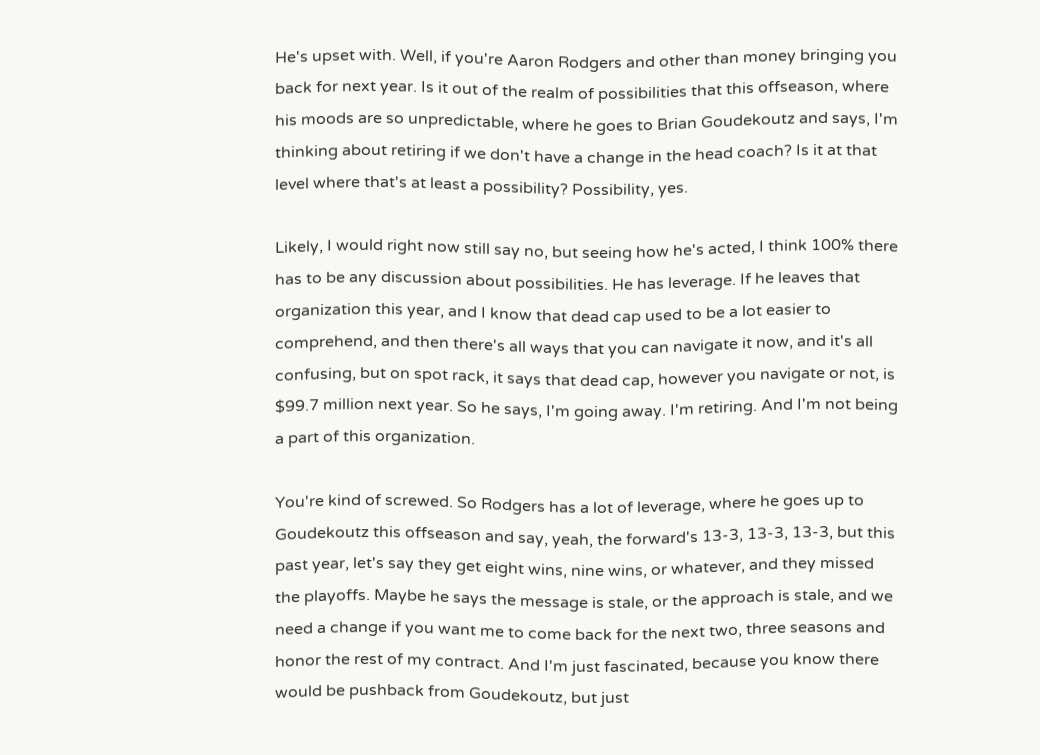He's upset with. Well, if you're Aaron Rodgers and other than money bringing you back for next year. Is it out of the realm of possibilities that this offseason, where his moods are so unpredictable, where he goes to Brian Goudekoutz and says, I'm thinking about retiring if we don't have a change in the head coach? Is it at that level where that's at least a possibility? Possibility, yes.

Likely, I would right now still say no, but seeing how he's acted, I think 100% there has to be any discussion about possibilities. He has leverage. If he leaves that organization this year, and I know that dead cap used to be a lot easier to comprehend, and then there's all ways that you can navigate it now, and it's all confusing, but on spot rack, it says that dead cap, however you navigate or not, is $99.7 million next year. So he says, I'm going away. I'm retiring. And I'm not being a part of this organization.

You're kind of screwed. So Rodgers has a lot of leverage, where he goes up to Goudekoutz this offseason and say, yeah, the forward's 13-3, 13-3, 13-3, but this past year, let's say they get eight wins, nine wins, or whatever, and they missed the playoffs. Maybe he says the message is stale, or the approach is stale, and we need a change if you want me to come back for the next two, three seasons and honor the rest of my contract. And I'm just fascinated, because you know there would be pushback from Goudekoutz, but just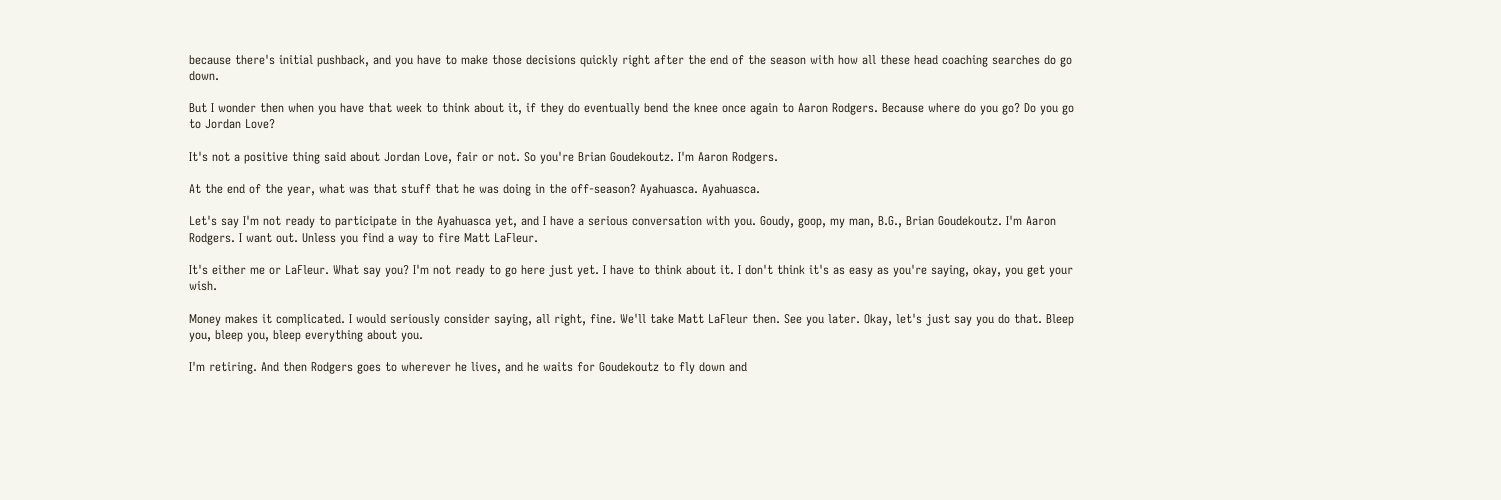because there's initial pushback, and you have to make those decisions quickly right after the end of the season with how all these head coaching searches do go down.

But I wonder then when you have that week to think about it, if they do eventually bend the knee once again to Aaron Rodgers. Because where do you go? Do you go to Jordan Love?

It's not a positive thing said about Jordan Love, fair or not. So you're Brian Goudekoutz. I'm Aaron Rodgers.

At the end of the year, what was that stuff that he was doing in the off-season? Ayahuasca. Ayahuasca.

Let's say I'm not ready to participate in the Ayahuasca yet, and I have a serious conversation with you. Goudy, goop, my man, B.G., Brian Goudekoutz. I'm Aaron Rodgers. I want out. Unless you find a way to fire Matt LaFleur.

It's either me or LaFleur. What say you? I'm not ready to go here just yet. I have to think about it. I don't think it's as easy as you're saying, okay, you get your wish.

Money makes it complicated. I would seriously consider saying, all right, fine. We'll take Matt LaFleur then. See you later. Okay, let's just say you do that. Bleep you, bleep you, bleep everything about you.

I'm retiring. And then Rodgers goes to wherever he lives, and he waits for Goudekoutz to fly down and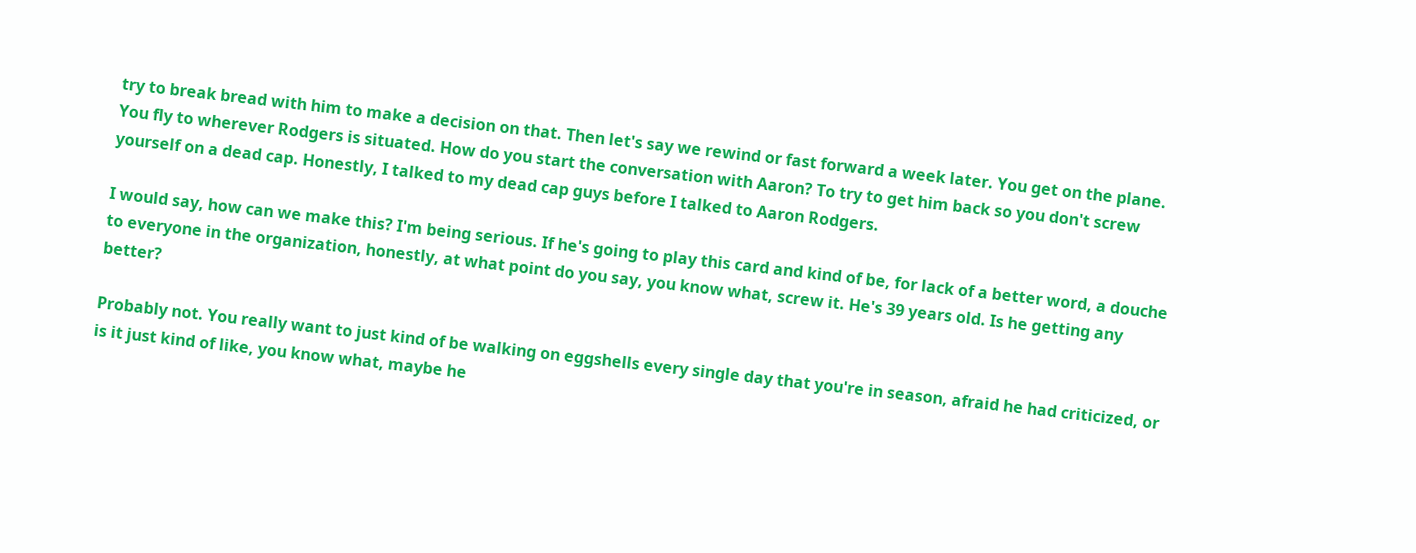try to break bread with him to make a decision on that. Then let's say we rewind or fast forward a week later. You get on the plane. You fly to wherever Rodgers is situated. How do you start the conversation with Aaron? To try to get him back so you don't screw yourself on a dead cap. Honestly, I talked to my dead cap guys before I talked to Aaron Rodgers.

I would say, how can we make this? I'm being serious. If he's going to play this card and kind of be, for lack of a better word, a douche to everyone in the organization, honestly, at what point do you say, you know what, screw it. He's 39 years old. Is he getting any better?

Probably not. You really want to just kind of be walking on eggshells every single day that you're in season, afraid he had criticized, or is it just kind of like, you know what, maybe he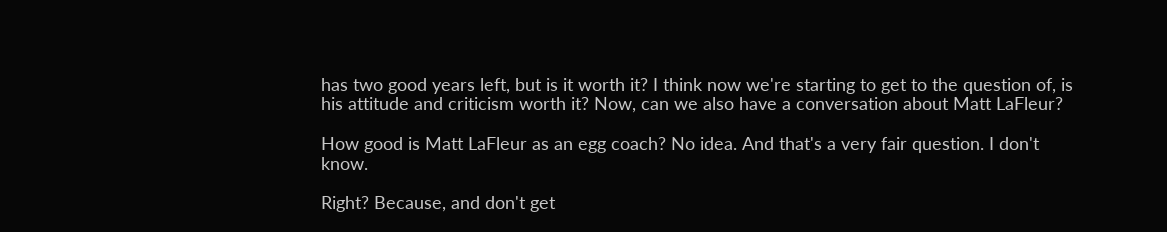has two good years left, but is it worth it? I think now we're starting to get to the question of, is his attitude and criticism worth it? Now, can we also have a conversation about Matt LaFleur?

How good is Matt LaFleur as an egg coach? No idea. And that's a very fair question. I don't know.

Right? Because, and don't get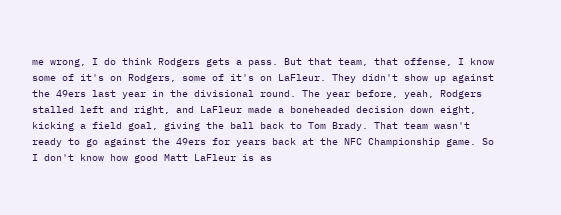me wrong, I do think Rodgers gets a pass. But that team, that offense, I know some of it's on Rodgers, some of it's on LaFleur. They didn't show up against the 49ers last year in the divisional round. The year before, yeah, Rodgers stalled left and right, and LaFleur made a boneheaded decision down eight, kicking a field goal, giving the ball back to Tom Brady. That team wasn't ready to go against the 49ers for years back at the NFC Championship game. So I don't know how good Matt LaFleur is as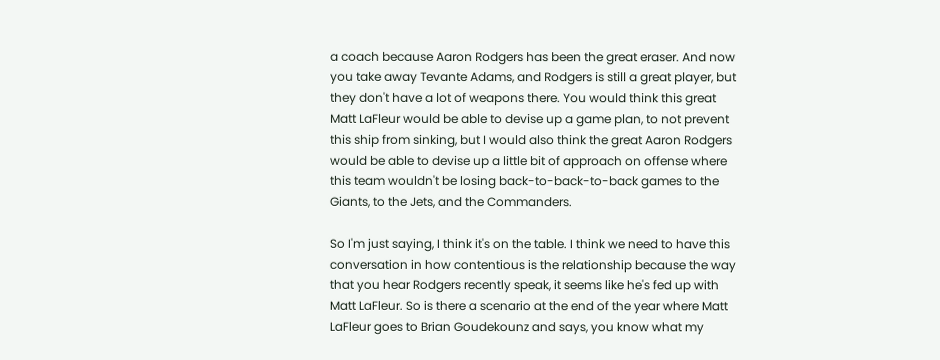a coach because Aaron Rodgers has been the great eraser. And now you take away Tevante Adams, and Rodgers is still a great player, but they don't have a lot of weapons there. You would think this great Matt LaFleur would be able to devise up a game plan, to not prevent this ship from sinking, but I would also think the great Aaron Rodgers would be able to devise up a little bit of approach on offense where this team wouldn't be losing back-to-back-to-back games to the Giants, to the Jets, and the Commanders.

So I'm just saying, I think it's on the table. I think we need to have this conversation in how contentious is the relationship because the way that you hear Rodgers recently speak, it seems like he's fed up with Matt LaFleur. So is there a scenario at the end of the year where Matt LaFleur goes to Brian Goudekounz and says, you know what my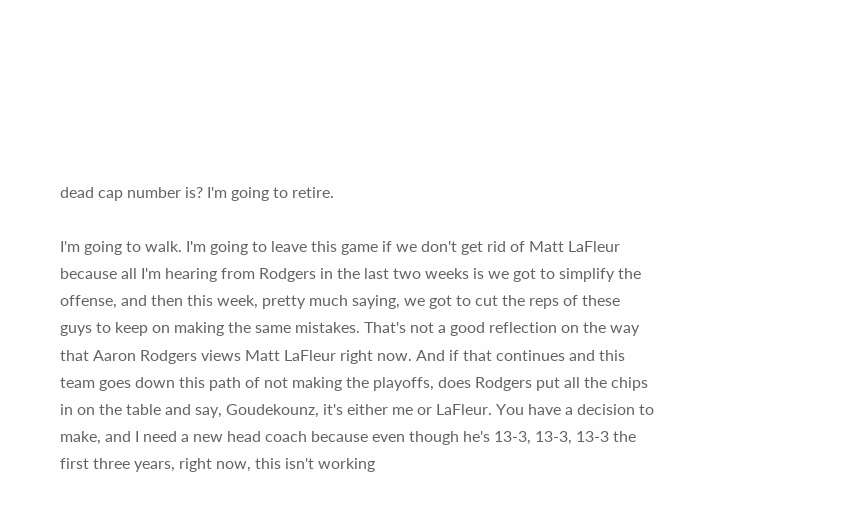dead cap number is? I'm going to retire.

I'm going to walk. I'm going to leave this game if we don't get rid of Matt LaFleur because all I'm hearing from Rodgers in the last two weeks is we got to simplify the offense, and then this week, pretty much saying, we got to cut the reps of these guys to keep on making the same mistakes. That's not a good reflection on the way that Aaron Rodgers views Matt LaFleur right now. And if that continues and this team goes down this path of not making the playoffs, does Rodgers put all the chips in on the table and say, Goudekounz, it's either me or LaFleur. You have a decision to make, and I need a new head coach because even though he's 13-3, 13-3, 13-3 the first three years, right now, this isn't working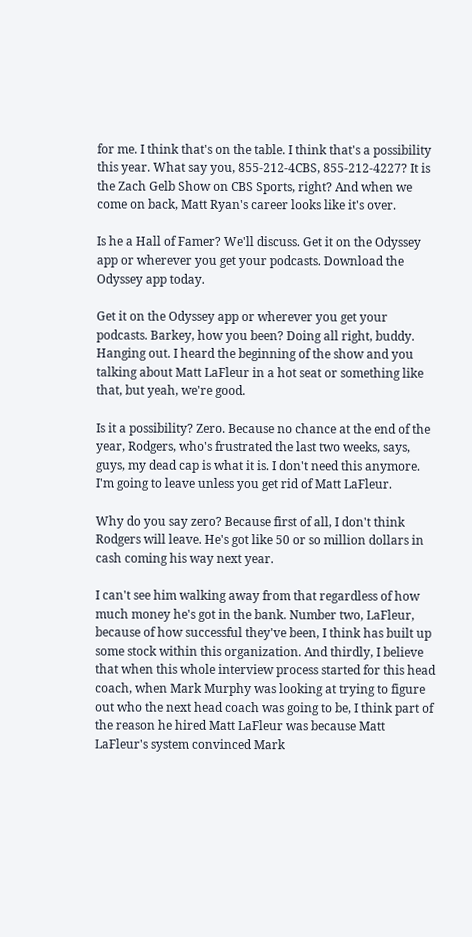for me. I think that's on the table. I think that's a possibility this year. What say you, 855-212-4CBS, 855-212-4227? It is the Zach Gelb Show on CBS Sports, right? And when we come on back, Matt Ryan's career looks like it's over.

Is he a Hall of Famer? We'll discuss. Get it on the Odyssey app or wherever you get your podcasts. Download the Odyssey app today.

Get it on the Odyssey app or wherever you get your podcasts. Barkey, how you been? Doing all right, buddy. Hanging out. I heard the beginning of the show and you talking about Matt LaFleur in a hot seat or something like that, but yeah, we're good.

Is it a possibility? Zero. Because no chance at the end of the year, Rodgers, who's frustrated the last two weeks, says, guys, my dead cap is what it is. I don't need this anymore. I'm going to leave unless you get rid of Matt LaFleur.

Why do you say zero? Because first of all, I don't think Rodgers will leave. He's got like 50 or so million dollars in cash coming his way next year.

I can't see him walking away from that regardless of how much money he's got in the bank. Number two, LaFleur, because of how successful they've been, I think has built up some stock within this organization. And thirdly, I believe that when this whole interview process started for this head coach, when Mark Murphy was looking at trying to figure out who the next head coach was going to be, I think part of the reason he hired Matt LaFleur was because Matt LaFleur's system convinced Mark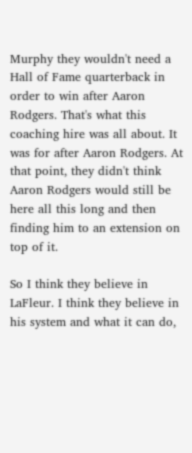Murphy they wouldn't need a Hall of Fame quarterback in order to win after Aaron Rodgers. That's what this coaching hire was all about. It was for after Aaron Rodgers. At that point, they didn't think Aaron Rodgers would still be here all this long and then finding him to an extension on top of it.

So I think they believe in LaFleur. I think they believe in his system and what it can do,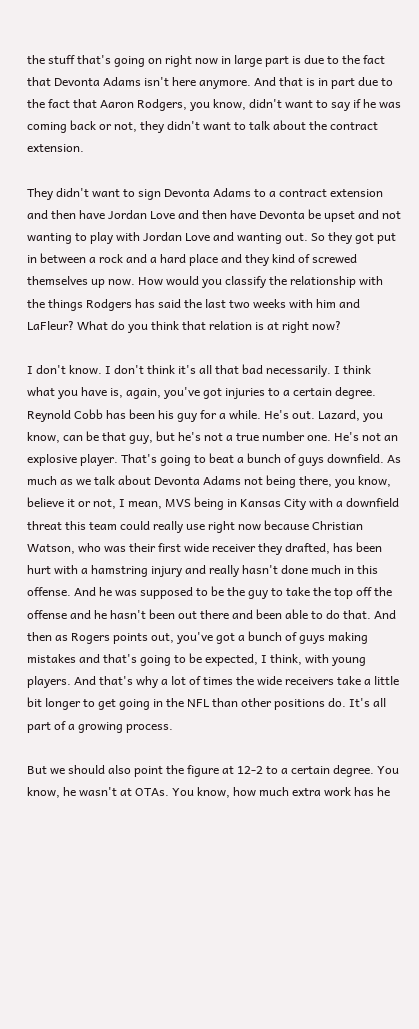the stuff that's going on right now in large part is due to the fact that Devonta Adams isn't here anymore. And that is in part due to the fact that Aaron Rodgers, you know, didn't want to say if he was coming back or not, they didn't want to talk about the contract extension.

They didn't want to sign Devonta Adams to a contract extension and then have Jordan Love and then have Devonta be upset and not wanting to play with Jordan Love and wanting out. So they got put in between a rock and a hard place and they kind of screwed themselves up now. How would you classify the relationship with the things Rodgers has said the last two weeks with him and LaFleur? What do you think that relation is at right now?

I don't know. I don't think it's all that bad necessarily. I think what you have is, again, you've got injuries to a certain degree. Reynold Cobb has been his guy for a while. He's out. Lazard, you know, can be that guy, but he's not a true number one. He's not an explosive player. That's going to beat a bunch of guys downfield. As much as we talk about Devonta Adams not being there, you know, believe it or not, I mean, MVS being in Kansas City with a downfield threat this team could really use right now because Christian Watson, who was their first wide receiver they drafted, has been hurt with a hamstring injury and really hasn't done much in this offense. And he was supposed to be the guy to take the top off the offense and he hasn't been out there and been able to do that. And then as Rogers points out, you've got a bunch of guys making mistakes and that's going to be expected, I think, with young players. And that's why a lot of times the wide receivers take a little bit longer to get going in the NFL than other positions do. It's all part of a growing process.

But we should also point the figure at 12-2 to a certain degree. You know, he wasn't at OTAs. You know, how much extra work has he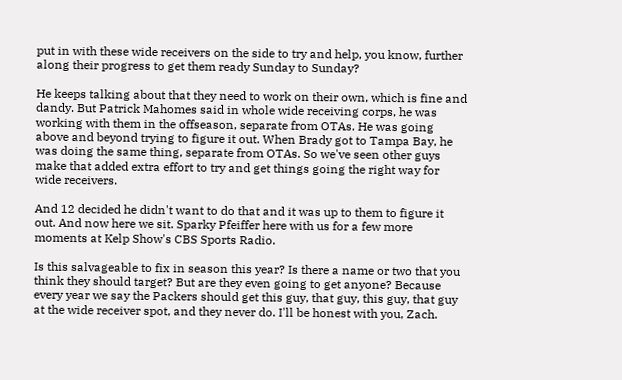put in with these wide receivers on the side to try and help, you know, further along their progress to get them ready Sunday to Sunday?

He keeps talking about that they need to work on their own, which is fine and dandy. But Patrick Mahomes said in whole wide receiving corps, he was working with them in the offseason, separate from OTAs. He was going above and beyond trying to figure it out. When Brady got to Tampa Bay, he was doing the same thing, separate from OTAs. So we've seen other guys make that added extra effort to try and get things going the right way for wide receivers.

And 12 decided he didn't want to do that and it was up to them to figure it out. And now here we sit. Sparky Pfeiffer here with us for a few more moments at Kelp Show's CBS Sports Radio.

Is this salvageable to fix in season this year? Is there a name or two that you think they should target? But are they even going to get anyone? Because every year we say the Packers should get this guy, that guy, this guy, that guy at the wide receiver spot, and they never do. I'll be honest with you, Zach.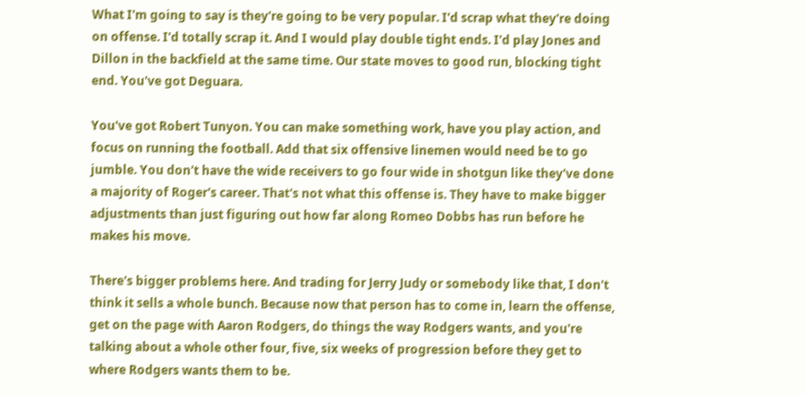What I'm going to say is they're going to be very popular. I'd scrap what they're doing on offense. I'd totally scrap it. And I would play double tight ends. I'd play Jones and Dillon in the backfield at the same time. Our state moves to good run, blocking tight end. You've got Deguara.

You've got Robert Tunyon. You can make something work, have you play action, and focus on running the football. Add that six offensive linemen would need be to go jumble. You don't have the wide receivers to go four wide in shotgun like they've done a majority of Roger's career. That's not what this offense is. They have to make bigger adjustments than just figuring out how far along Romeo Dobbs has run before he makes his move.

There's bigger problems here. And trading for Jerry Judy or somebody like that, I don't think it sells a whole bunch. Because now that person has to come in, learn the offense, get on the page with Aaron Rodgers, do things the way Rodgers wants, and you're talking about a whole other four, five, six weeks of progression before they get to where Rodgers wants them to be.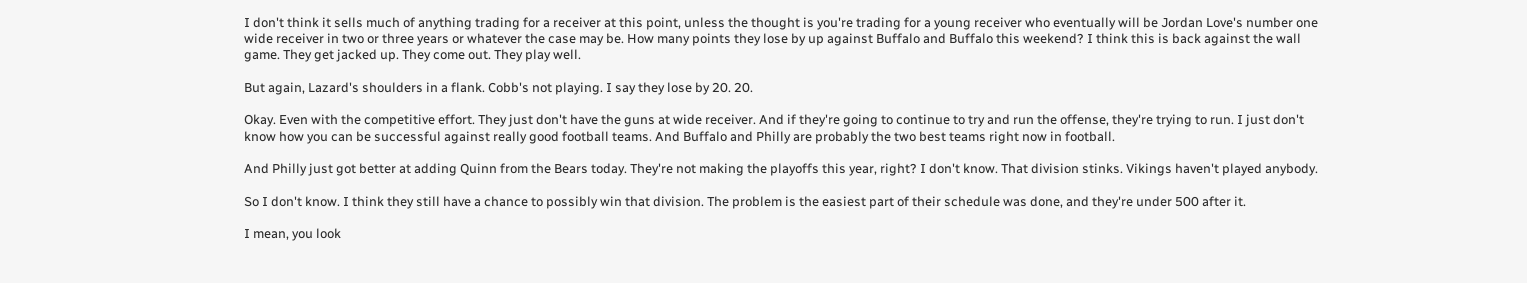I don't think it sells much of anything trading for a receiver at this point, unless the thought is you're trading for a young receiver who eventually will be Jordan Love's number one wide receiver in two or three years or whatever the case may be. How many points they lose by up against Buffalo and Buffalo this weekend? I think this is back against the wall game. They get jacked up. They come out. They play well.

But again, Lazard's shoulders in a flank. Cobb's not playing. I say they lose by 20. 20.

Okay. Even with the competitive effort. They just don't have the guns at wide receiver. And if they're going to continue to try and run the offense, they're trying to run. I just don't know how you can be successful against really good football teams. And Buffalo and Philly are probably the two best teams right now in football.

And Philly just got better at adding Quinn from the Bears today. They're not making the playoffs this year, right? I don't know. That division stinks. Vikings haven't played anybody.

So I don't know. I think they still have a chance to possibly win that division. The problem is the easiest part of their schedule was done, and they're under 500 after it.

I mean, you look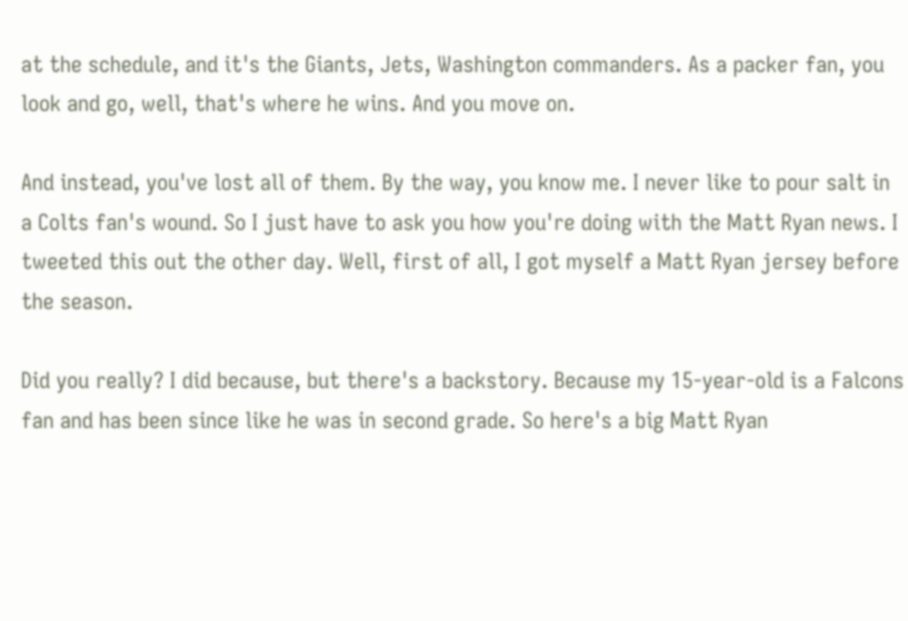at the schedule, and it's the Giants, Jets, Washington commanders. As a packer fan, you look and go, well, that's where he wins. And you move on.

And instead, you've lost all of them. By the way, you know me. I never like to pour salt in a Colts fan's wound. So I just have to ask you how you're doing with the Matt Ryan news. I tweeted this out the other day. Well, first of all, I got myself a Matt Ryan jersey before the season.

Did you really? I did because, but there's a backstory. Because my 15-year-old is a Falcons fan and has been since like he was in second grade. So here's a big Matt Ryan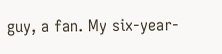guy, a fan. My six-year-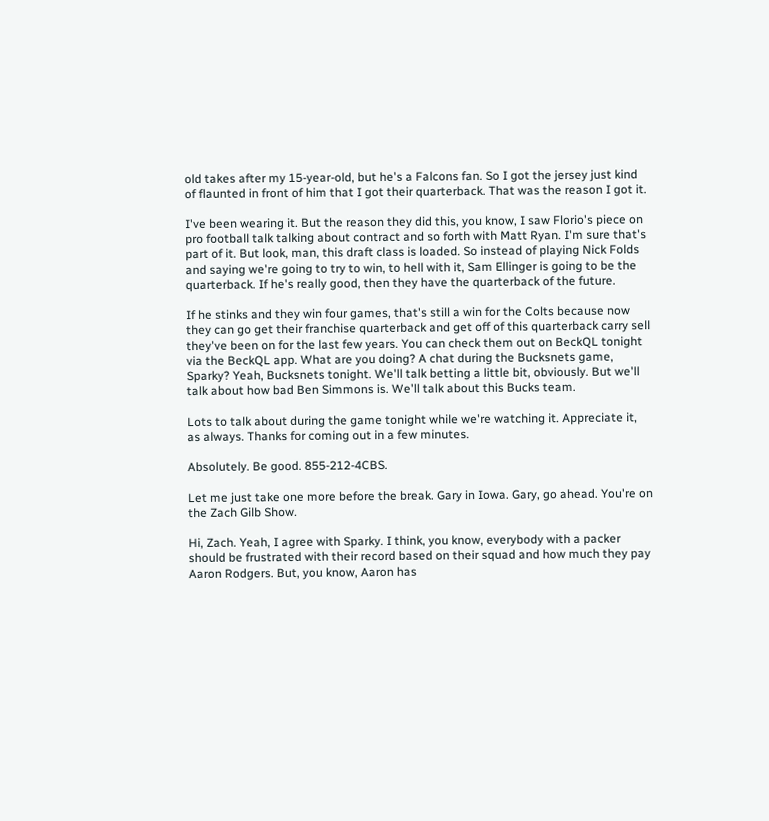old takes after my 15-year-old, but he's a Falcons fan. So I got the jersey just kind of flaunted in front of him that I got their quarterback. That was the reason I got it.

I've been wearing it. But the reason they did this, you know, I saw Florio's piece on pro football talk talking about contract and so forth with Matt Ryan. I'm sure that's part of it. But look, man, this draft class is loaded. So instead of playing Nick Folds and saying we're going to try to win, to hell with it, Sam Ellinger is going to be the quarterback. If he's really good, then they have the quarterback of the future.

If he stinks and they win four games, that's still a win for the Colts because now they can go get their franchise quarterback and get off of this quarterback carry sell they've been on for the last few years. You can check them out on BeckQL tonight via the BeckQL app. What are you doing? A chat during the Bucksnets game, Sparky? Yeah, Bucksnets tonight. We'll talk betting a little bit, obviously. But we'll talk about how bad Ben Simmons is. We'll talk about this Bucks team.

Lots to talk about during the game tonight while we're watching it. Appreciate it, as always. Thanks for coming out in a few minutes.

Absolutely. Be good. 855-212-4CBS.

Let me just take one more before the break. Gary in Iowa. Gary, go ahead. You're on the Zach Gilb Show.

Hi, Zach. Yeah, I agree with Sparky. I think, you know, everybody with a packer should be frustrated with their record based on their squad and how much they pay Aaron Rodgers. But, you know, Aaron has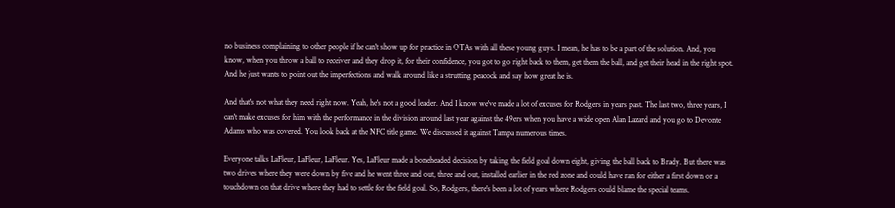no business complaining to other people if he can't show up for practice in OTAs with all these young guys. I mean, he has to be a part of the solution. And, you know, when you throw a ball to receiver and they drop it, for their confidence, you got to go right back to them, get them the ball, and get their head in the right spot. And he just wants to point out the imperfections and walk around like a strutting peacock and say how great he is.

And that's not what they need right now. Yeah, he's not a good leader. And I know we've made a lot of excuses for Rodgers in years past. The last two, three years, I can't make excuses for him with the performance in the division around last year against the 49ers when you have a wide open Alan Lazard and you go to Devonte Adams who was covered. You look back at the NFC title game. We discussed it against Tampa numerous times.

Everyone talks LaFleur, LaFleur, LaFleur. Yes, LaFleur made a boneheaded decision by taking the field goal down eight, giving the ball back to Brady. But there was two drives where they were down by five and he went three and out, three and out, installed earlier in the red zone and could have ran for either a first down or a touchdown on that drive where they had to settle for the field goal. So, Rodgers, there's been a lot of years where Rodgers could blame the special teams.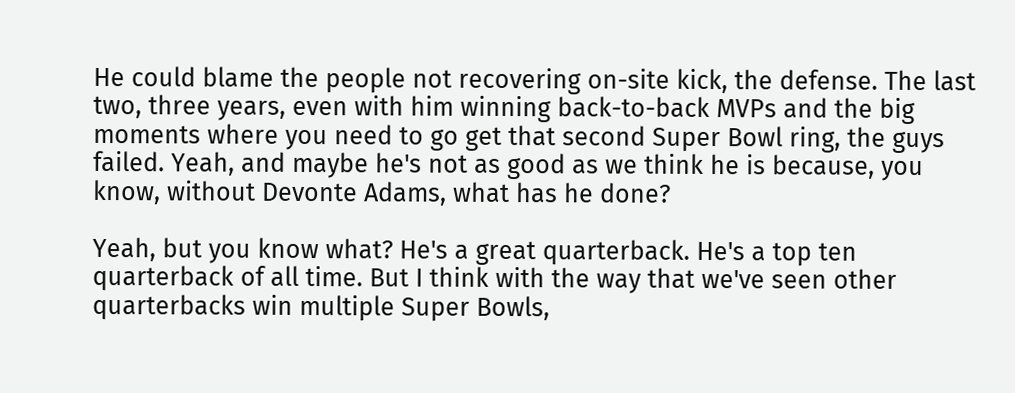He could blame the people not recovering on-site kick, the defense. The last two, three years, even with him winning back-to-back MVPs and the big moments where you need to go get that second Super Bowl ring, the guys failed. Yeah, and maybe he's not as good as we think he is because, you know, without Devonte Adams, what has he done?

Yeah, but you know what? He's a great quarterback. He's a top ten quarterback of all time. But I think with the way that we've seen other quarterbacks win multiple Super Bowls,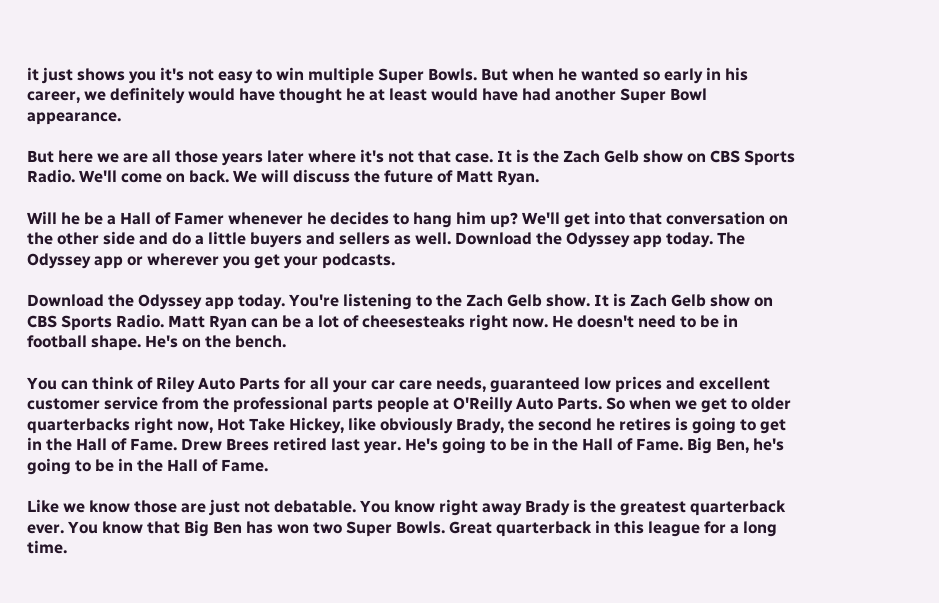it just shows you it's not easy to win multiple Super Bowls. But when he wanted so early in his career, we definitely would have thought he at least would have had another Super Bowl appearance.

But here we are all those years later where it's not that case. It is the Zach Gelb show on CBS Sports Radio. We'll come on back. We will discuss the future of Matt Ryan.

Will he be a Hall of Famer whenever he decides to hang him up? We'll get into that conversation on the other side and do a little buyers and sellers as well. Download the Odyssey app today. The Odyssey app or wherever you get your podcasts.

Download the Odyssey app today. You're listening to the Zach Gelb show. It is Zach Gelb show on CBS Sports Radio. Matt Ryan can be a lot of cheesesteaks right now. He doesn't need to be in football shape. He's on the bench.

You can think of Riley Auto Parts for all your car care needs, guaranteed low prices and excellent customer service from the professional parts people at O'Reilly Auto Parts. So when we get to older quarterbacks right now, Hot Take Hickey, like obviously Brady, the second he retires is going to get in the Hall of Fame. Drew Brees retired last year. He's going to be in the Hall of Fame. Big Ben, he's going to be in the Hall of Fame.

Like we know those are just not debatable. You know right away Brady is the greatest quarterback ever. You know that Big Ben has won two Super Bowls. Great quarterback in this league for a long time.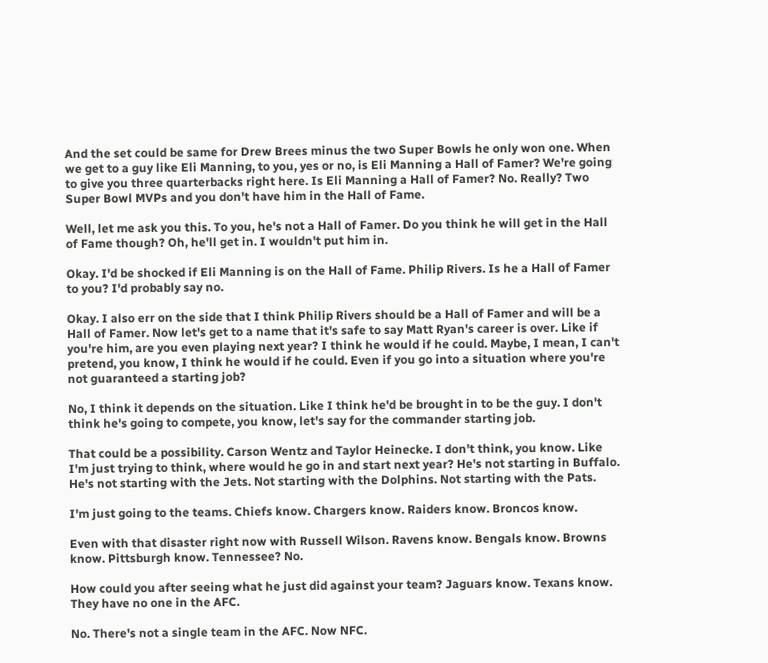And the set could be same for Drew Brees minus the two Super Bowls he only won one. When we get to a guy like Eli Manning, to you, yes or no, is Eli Manning a Hall of Famer? We're going to give you three quarterbacks right here. Is Eli Manning a Hall of Famer? No. Really? Two Super Bowl MVPs and you don't have him in the Hall of Fame.

Well, let me ask you this. To you, he's not a Hall of Famer. Do you think he will get in the Hall of Fame though? Oh, he'll get in. I wouldn't put him in.

Okay. I'd be shocked if Eli Manning is on the Hall of Fame. Philip Rivers. Is he a Hall of Famer to you? I'd probably say no.

Okay. I also err on the side that I think Philip Rivers should be a Hall of Famer and will be a Hall of Famer. Now let's get to a name that it's safe to say Matt Ryan's career is over. Like if you're him, are you even playing next year? I think he would if he could. Maybe, I mean, I can't pretend, you know, I think he would if he could. Even if you go into a situation where you're not guaranteed a starting job?

No, I think it depends on the situation. Like I think he'd be brought in to be the guy. I don't think he's going to compete, you know, let's say for the commander starting job.

That could be a possibility. Carson Wentz and Taylor Heinecke. I don't think, you know. Like I'm just trying to think, where would he go in and start next year? He's not starting in Buffalo. He's not starting with the Jets. Not starting with the Dolphins. Not starting with the Pats.

I'm just going to the teams. Chiefs know. Chargers know. Raiders know. Broncos know.

Even with that disaster right now with Russell Wilson. Ravens know. Bengals know. Browns know. Pittsburgh know. Tennessee? No.

How could you after seeing what he just did against your team? Jaguars know. Texans know. They have no one in the AFC.

No. There's not a single team in the AFC. Now NFC.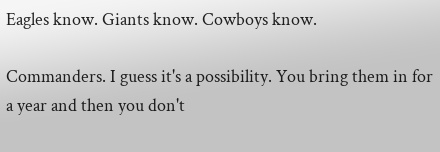Eagles know. Giants know. Cowboys know.

Commanders. I guess it's a possibility. You bring them in for a year and then you don't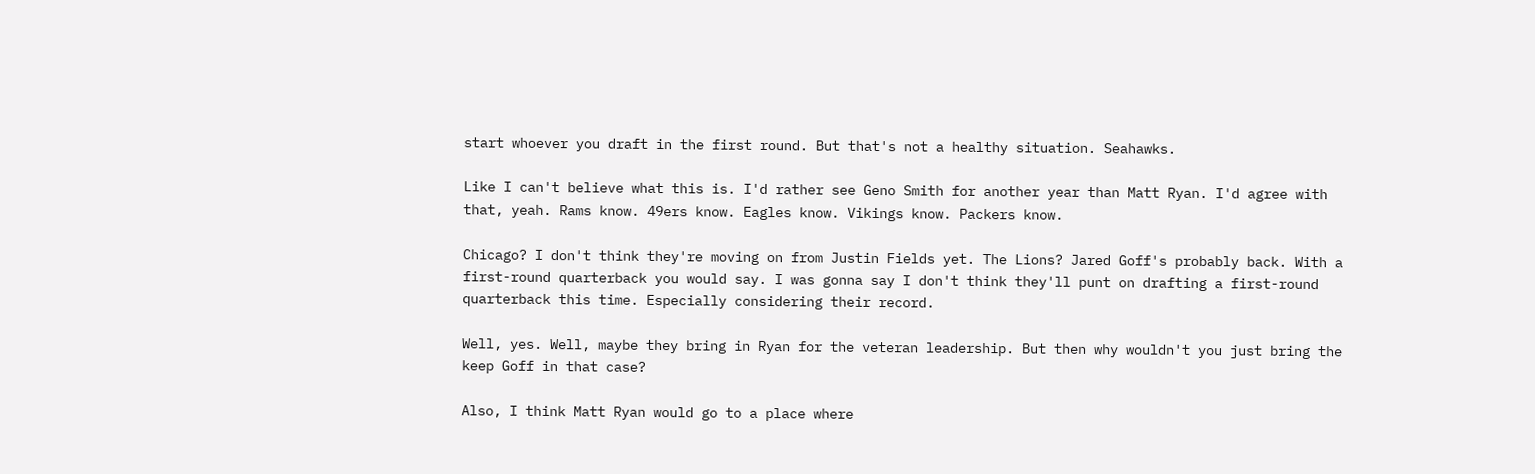start whoever you draft in the first round. But that's not a healthy situation. Seahawks.

Like I can't believe what this is. I'd rather see Geno Smith for another year than Matt Ryan. I'd agree with that, yeah. Rams know. 49ers know. Eagles know. Vikings know. Packers know.

Chicago? I don't think they're moving on from Justin Fields yet. The Lions? Jared Goff's probably back. With a first-round quarterback you would say. I was gonna say I don't think they'll punt on drafting a first-round quarterback this time. Especially considering their record.

Well, yes. Well, maybe they bring in Ryan for the veteran leadership. But then why wouldn't you just bring the keep Goff in that case?

Also, I think Matt Ryan would go to a place where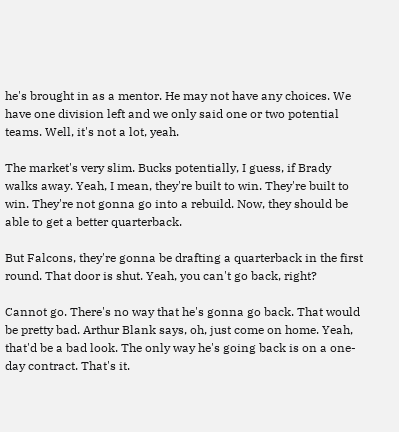he's brought in as a mentor. He may not have any choices. We have one division left and we only said one or two potential teams. Well, it's not a lot, yeah.

The market's very slim. Bucks potentially, I guess, if Brady walks away. Yeah, I mean, they're built to win. They're built to win. They're not gonna go into a rebuild. Now, they should be able to get a better quarterback.

But Falcons, they're gonna be drafting a quarterback in the first round. That door is shut. Yeah, you can't go back, right?

Cannot go. There's no way that he's gonna go back. That would be pretty bad. Arthur Blank says, oh, just come on home. Yeah, that'd be a bad look. The only way he's going back is on a one-day contract. That's it.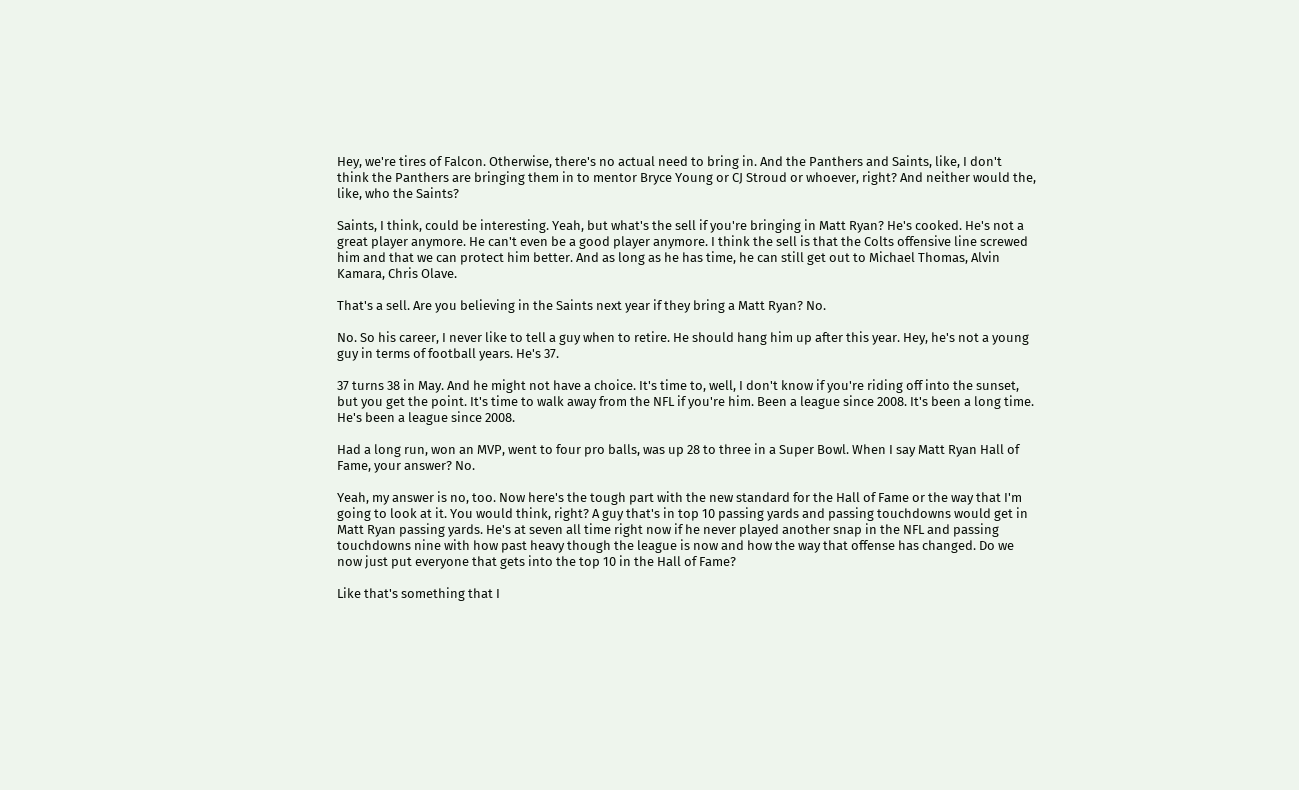Hey, we're tires of Falcon. Otherwise, there's no actual need to bring in. And the Panthers and Saints, like, I don't think the Panthers are bringing them in to mentor Bryce Young or CJ Stroud or whoever, right? And neither would the, like, who the Saints?

Saints, I think, could be interesting. Yeah, but what's the sell if you're bringing in Matt Ryan? He's cooked. He's not a great player anymore. He can't even be a good player anymore. I think the sell is that the Colts offensive line screwed him and that we can protect him better. And as long as he has time, he can still get out to Michael Thomas, Alvin Kamara, Chris Olave.

That's a sell. Are you believing in the Saints next year if they bring a Matt Ryan? No.

No. So his career, I never like to tell a guy when to retire. He should hang him up after this year. Hey, he's not a young guy in terms of football years. He's 37.

37 turns 38 in May. And he might not have a choice. It's time to, well, I don't know if you're riding off into the sunset, but you get the point. It's time to walk away from the NFL if you're him. Been a league since 2008. It's been a long time. He's been a league since 2008.

Had a long run, won an MVP, went to four pro balls, was up 28 to three in a Super Bowl. When I say Matt Ryan Hall of Fame, your answer? No.

Yeah, my answer is no, too. Now here's the tough part with the new standard for the Hall of Fame or the way that I'm going to look at it. You would think, right? A guy that's in top 10 passing yards and passing touchdowns would get in Matt Ryan passing yards. He's at seven all time right now if he never played another snap in the NFL and passing touchdowns nine with how past heavy though the league is now and how the way that offense has changed. Do we now just put everyone that gets into the top 10 in the Hall of Fame?

Like that's something that I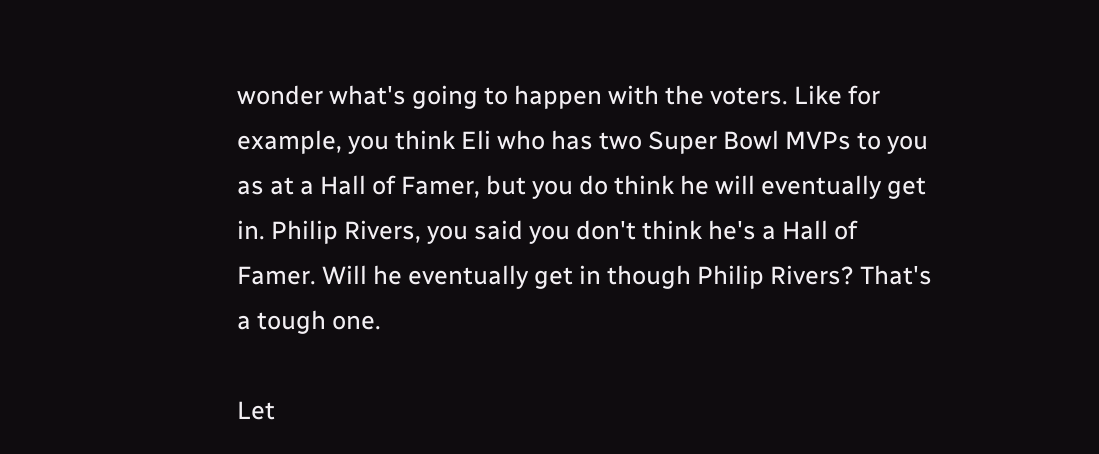wonder what's going to happen with the voters. Like for example, you think Eli who has two Super Bowl MVPs to you as at a Hall of Famer, but you do think he will eventually get in. Philip Rivers, you said you don't think he's a Hall of Famer. Will he eventually get in though Philip Rivers? That's a tough one.

Let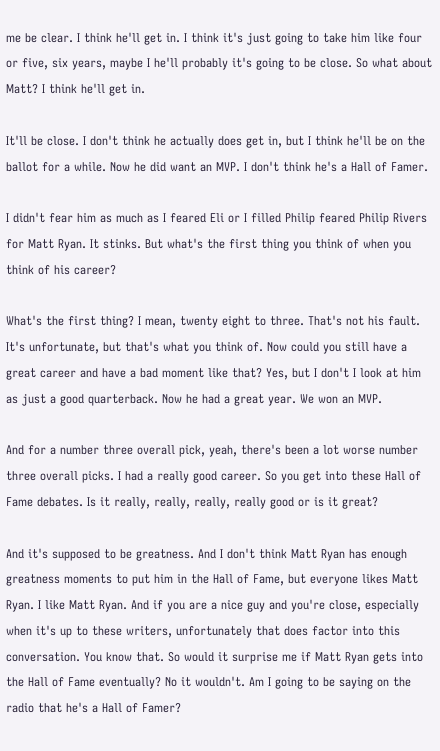me be clear. I think he'll get in. I think it's just going to take him like four or five, six years, maybe I he'll probably it's going to be close. So what about Matt? I think he'll get in.

It'll be close. I don't think he actually does get in, but I think he'll be on the ballot for a while. Now he did want an MVP. I don't think he's a Hall of Famer.

I didn't fear him as much as I feared Eli or I filled Philip feared Philip Rivers for Matt Ryan. It stinks. But what's the first thing you think of when you think of his career?

What's the first thing? I mean, twenty eight to three. That's not his fault. It's unfortunate, but that's what you think of. Now could you still have a great career and have a bad moment like that? Yes, but I don't I look at him as just a good quarterback. Now he had a great year. We won an MVP.

And for a number three overall pick, yeah, there's been a lot worse number three overall picks. I had a really good career. So you get into these Hall of Fame debates. Is it really, really, really, really good or is it great?

And it's supposed to be greatness. And I don't think Matt Ryan has enough greatness moments to put him in the Hall of Fame, but everyone likes Matt Ryan. I like Matt Ryan. And if you are a nice guy and you're close, especially when it's up to these writers, unfortunately that does factor into this conversation. You know that. So would it surprise me if Matt Ryan gets into the Hall of Fame eventually? No it wouldn't. Am I going to be saying on the radio that he's a Hall of Famer?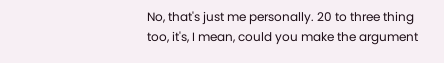No, that's just me personally. 20 to three thing too, it's, I mean, could you make the argument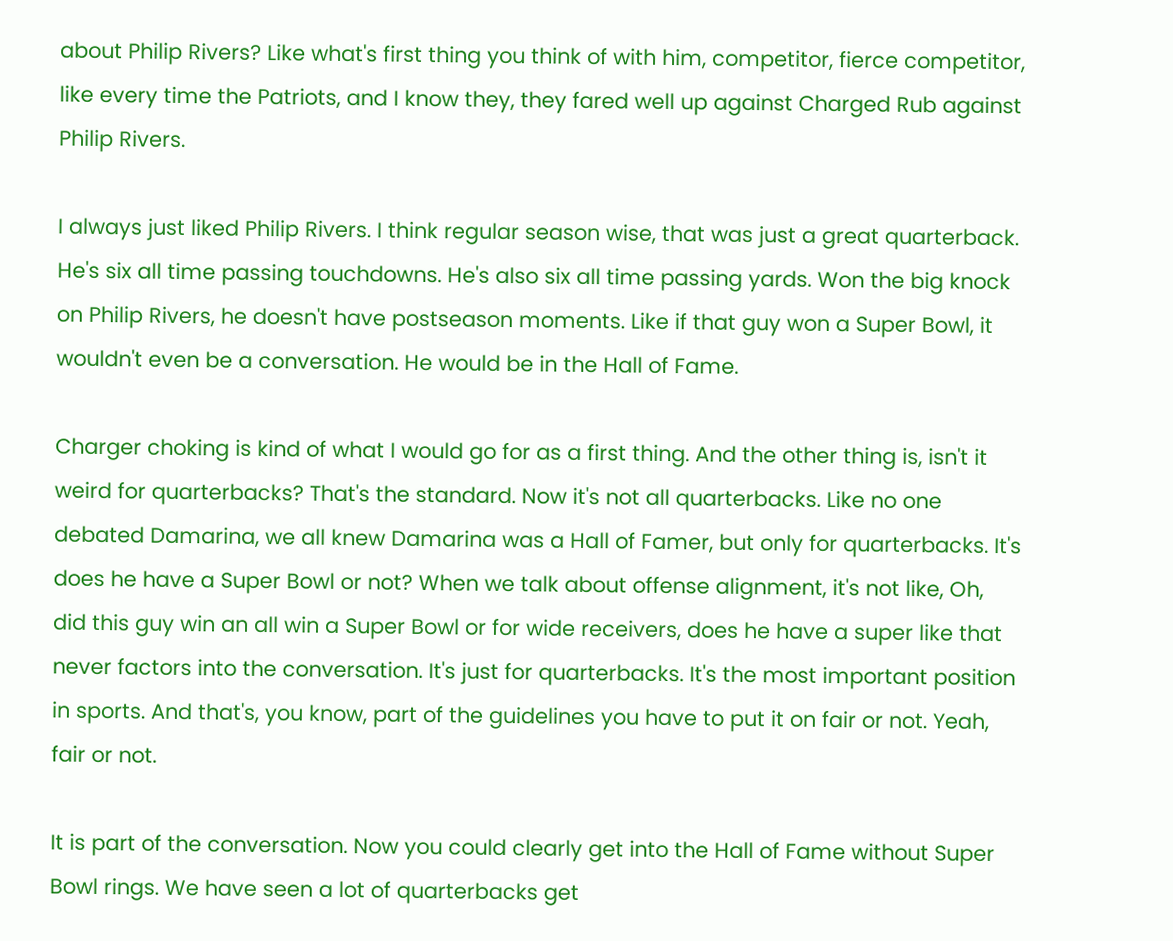about Philip Rivers? Like what's first thing you think of with him, competitor, fierce competitor, like every time the Patriots, and I know they, they fared well up against Charged Rub against Philip Rivers.

I always just liked Philip Rivers. I think regular season wise, that was just a great quarterback. He's six all time passing touchdowns. He's also six all time passing yards. Won the big knock on Philip Rivers, he doesn't have postseason moments. Like if that guy won a Super Bowl, it wouldn't even be a conversation. He would be in the Hall of Fame.

Charger choking is kind of what I would go for as a first thing. And the other thing is, isn't it weird for quarterbacks? That's the standard. Now it's not all quarterbacks. Like no one debated Damarina, we all knew Damarina was a Hall of Famer, but only for quarterbacks. It's does he have a Super Bowl or not? When we talk about offense alignment, it's not like, Oh, did this guy win an all win a Super Bowl or for wide receivers, does he have a super like that never factors into the conversation. It's just for quarterbacks. It's the most important position in sports. And that's, you know, part of the guidelines you have to put it on fair or not. Yeah, fair or not.

It is part of the conversation. Now you could clearly get into the Hall of Fame without Super Bowl rings. We have seen a lot of quarterbacks get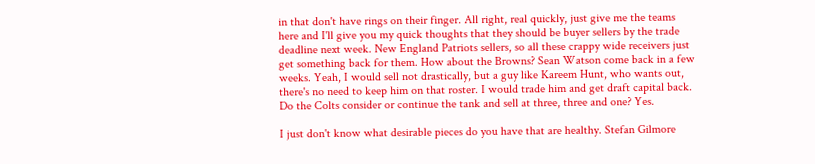in that don't have rings on their finger. All right, real quickly, just give me the teams here and I'll give you my quick thoughts that they should be buyer sellers by the trade deadline next week. New England Patriots sellers, so all these crappy wide receivers just get something back for them. How about the Browns? Sean Watson come back in a few weeks. Yeah, I would sell not drastically, but a guy like Kareem Hunt, who wants out, there's no need to keep him on that roster. I would trade him and get draft capital back. Do the Colts consider or continue the tank and sell at three, three and one? Yes.

I just don't know what desirable pieces do you have that are healthy. Stefan Gilmore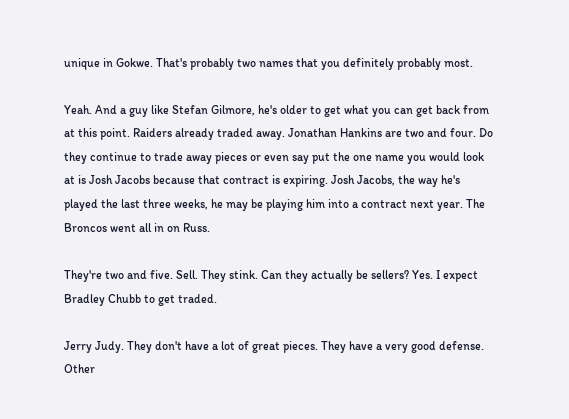unique in Gokwe. That's probably two names that you definitely probably most.

Yeah. And a guy like Stefan Gilmore, he's older to get what you can get back from at this point. Raiders already traded away. Jonathan Hankins are two and four. Do they continue to trade away pieces or even say put the one name you would look at is Josh Jacobs because that contract is expiring. Josh Jacobs, the way he's played the last three weeks, he may be playing him into a contract next year. The Broncos went all in on Russ.

They're two and five. Sell. They stink. Can they actually be sellers? Yes. I expect Bradley Chubb to get traded.

Jerry Judy. They don't have a lot of great pieces. They have a very good defense. Other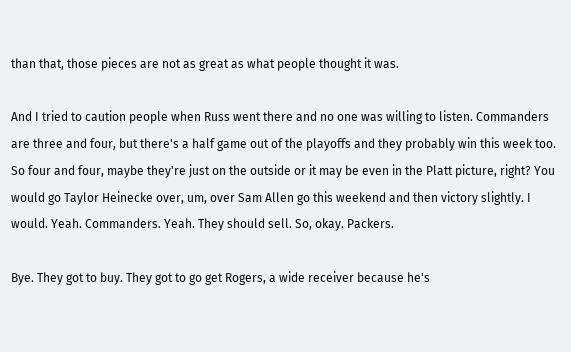than that, those pieces are not as great as what people thought it was.

And I tried to caution people when Russ went there and no one was willing to listen. Commanders are three and four, but there's a half game out of the playoffs and they probably win this week too. So four and four, maybe they're just on the outside or it may be even in the Platt picture, right? You would go Taylor Heinecke over, um, over Sam Allen go this weekend and then victory slightly. I would. Yeah. Commanders. Yeah. They should sell. So, okay. Packers.

Bye. They got to buy. They got to go get Rogers, a wide receiver because he's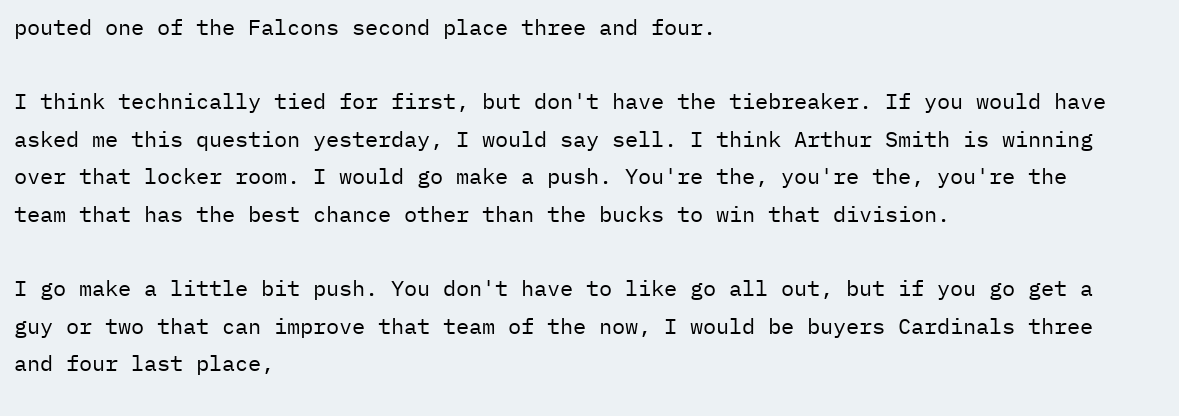pouted one of the Falcons second place three and four.

I think technically tied for first, but don't have the tiebreaker. If you would have asked me this question yesterday, I would say sell. I think Arthur Smith is winning over that locker room. I would go make a push. You're the, you're the, you're the team that has the best chance other than the bucks to win that division.

I go make a little bit push. You don't have to like go all out, but if you go get a guy or two that can improve that team of the now, I would be buyers Cardinals three and four last place,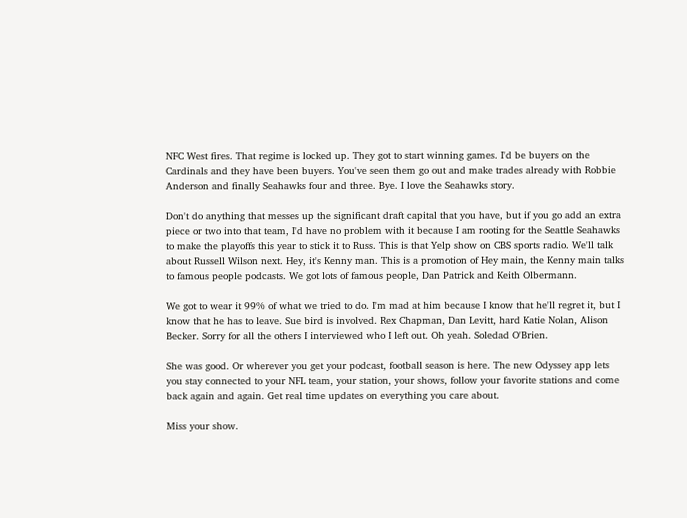NFC West fires. That regime is locked up. They got to start winning games. I'd be buyers on the Cardinals and they have been buyers. You've seen them go out and make trades already with Robbie Anderson and finally Seahawks four and three. Bye. I love the Seahawks story.

Don't do anything that messes up the significant draft capital that you have, but if you go add an extra piece or two into that team, I'd have no problem with it because I am rooting for the Seattle Seahawks to make the playoffs this year to stick it to Russ. This is that Yelp show on CBS sports radio. We'll talk about Russell Wilson next. Hey, it's Kenny man. This is a promotion of Hey main, the Kenny main talks to famous people podcasts. We got lots of famous people, Dan Patrick and Keith Olbermann.

We got to wear it 99% of what we tried to do. I'm mad at him because I know that he'll regret it, but I know that he has to leave. Sue bird is involved. Rex Chapman, Dan Levitt, hard Katie Nolan, Alison Becker. Sorry for all the others I interviewed who I left out. Oh yeah. Soledad O'Brien.

She was good. Or wherever you get your podcast, football season is here. The new Odyssey app lets you stay connected to your NFL team, your station, your shows, follow your favorite stations and come back again and again. Get real time updates on everything you care about.

Miss your show.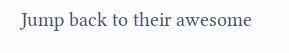Jump back to their awesome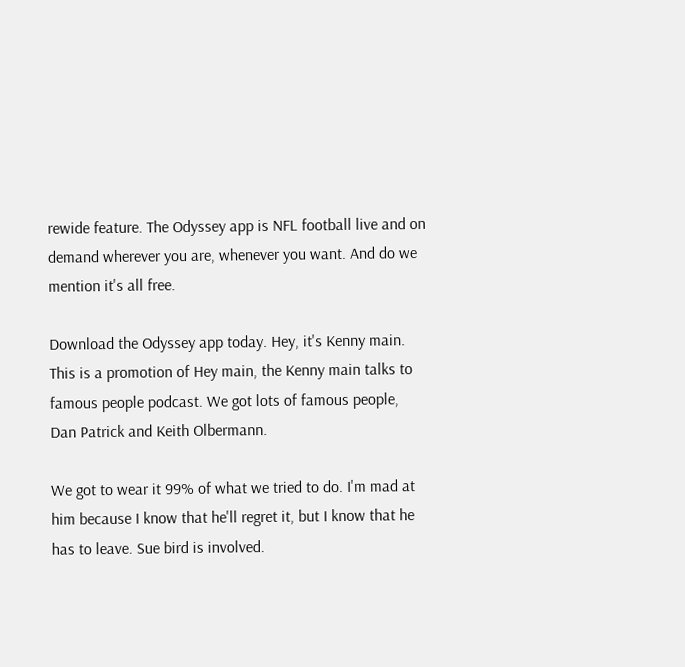rewide feature. The Odyssey app is NFL football live and on demand wherever you are, whenever you want. And do we mention it's all free.

Download the Odyssey app today. Hey, it's Kenny main. This is a promotion of Hey main, the Kenny main talks to famous people podcast. We got lots of famous people, Dan Patrick and Keith Olbermann.

We got to wear it 99% of what we tried to do. I'm mad at him because I know that he'll regret it, but I know that he has to leave. Sue bird is involved.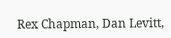Rex Chapman, Dan Levitt,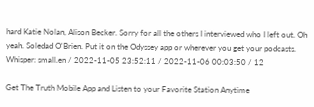hard Katie Nolan, Alison Becker. Sorry for all the others I interviewed who I left out. Oh yeah. Soledad O'Brien. Put it on the Odyssey app or wherever you get your podcasts.
Whisper: small.en / 2022-11-05 23:52:11 / 2022-11-06 00:03:50 / 12

Get The Truth Mobile App and Listen to your Favorite Station Anytime